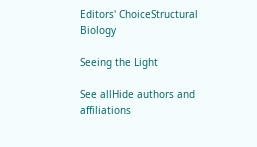Editors' ChoiceStructural Biology

Seeing the Light

See allHide authors and affiliations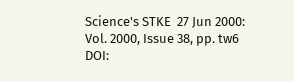Science's STKE  27 Jun 2000:
Vol. 2000, Issue 38, pp. tw6
DOI: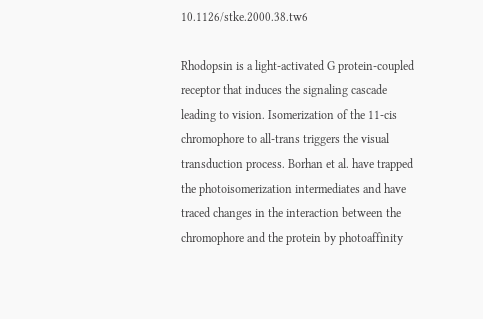10.1126/stke.2000.38.tw6

Rhodopsin is a light-activated G protein-coupled receptor that induces the signaling cascade leading to vision. Isomerization of the 11-cis chromophore to all-trans triggers the visual transduction process. Borhan et al. have trapped the photoisomerization intermediates and have traced changes in the interaction between the chromophore and the protein by photoaffinity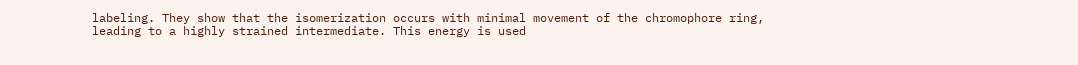labeling. They show that the isomerization occurs with minimal movement of the chromophore ring, leading to a highly strained intermediate. This energy is used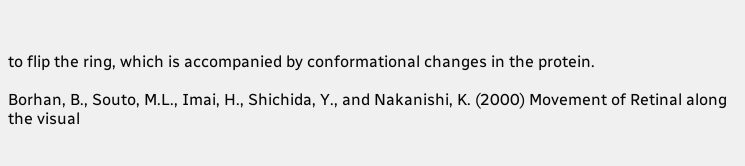to flip the ring, which is accompanied by conformational changes in the protein.

Borhan, B., Souto, M.L., Imai, H., Shichida, Y., and Nakanishi, K. (2000) Movement of Retinal along the visual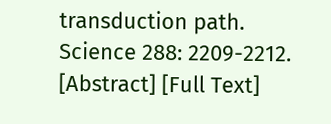transduction path. Science 288: 2209-2212. [Abstract] [Full Text]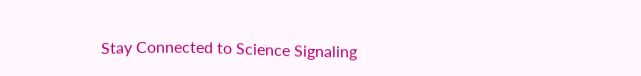Stay Connected to Science Signaling